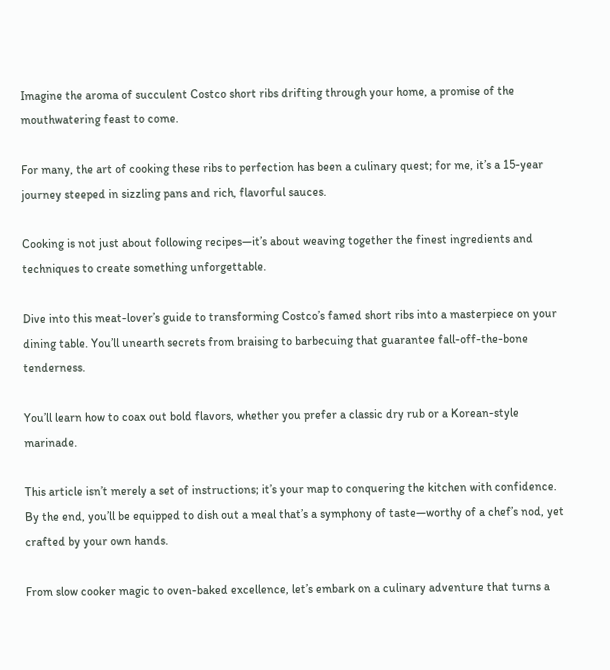Imagine the aroma of succulent Costco short ribs drifting through your home, a promise of the mouthwatering feast to come.

For many, the art of cooking these ribs to perfection has been a culinary quest; for me, it’s a 15-year journey steeped in sizzling pans and rich, flavorful sauces.

Cooking is not just about following recipes—it’s about weaving together the finest ingredients and techniques to create something unforgettable.

Dive into this meat-lover’s guide to transforming Costco’s famed short ribs into a masterpiece on your dining table. You’ll unearth secrets from braising to barbecuing that guarantee fall-off-the-bone tenderness.

You’ll learn how to coax out bold flavors, whether you prefer a classic dry rub or a Korean-style marinade.

This article isn’t merely a set of instructions; it’s your map to conquering the kitchen with confidence. By the end, you’ll be equipped to dish out a meal that’s a symphony of taste—worthy of a chef’s nod, yet crafted by your own hands.

From slow cooker magic to oven-baked excellence, let’s embark on a culinary adventure that turns a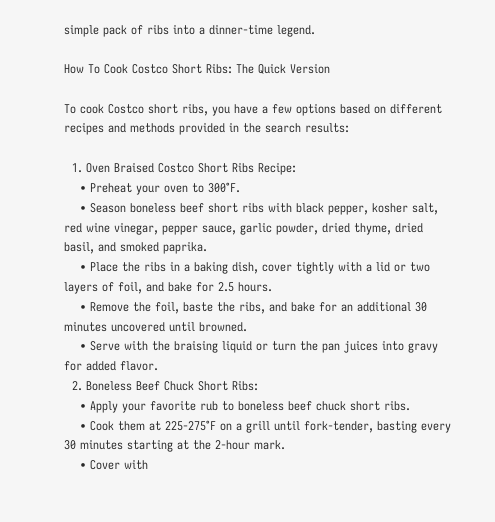simple pack of ribs into a dinner-time legend.

How To Cook Costco Short Ribs: The Quick Version

To cook Costco short ribs, you have a few options based on different recipes and methods provided in the search results:

  1. Oven Braised Costco Short Ribs Recipe:
    • Preheat your oven to 300°F.
    • Season boneless beef short ribs with black pepper, kosher salt, red wine vinegar, pepper sauce, garlic powder, dried thyme, dried basil, and smoked paprika.
    • Place the ribs in a baking dish, cover tightly with a lid or two layers of foil, and bake for 2.5 hours.
    • Remove the foil, baste the ribs, and bake for an additional 30 minutes uncovered until browned.
    • Serve with the braising liquid or turn the pan juices into gravy for added flavor.
  2. Boneless Beef Chuck Short Ribs:
    • Apply your favorite rub to boneless beef chuck short ribs.
    • Cook them at 225-275°F on a grill until fork-tender, basting every 30 minutes starting at the 2-hour mark.
    • Cover with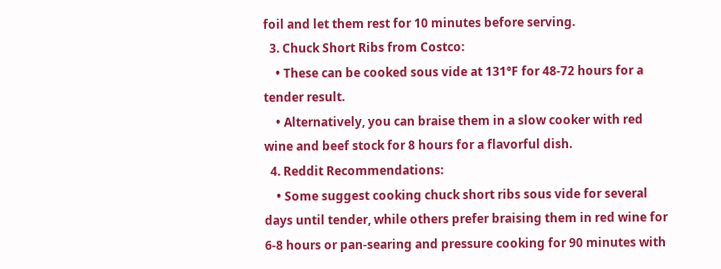foil and let them rest for 10 minutes before serving.
  3. Chuck Short Ribs from Costco:
    • These can be cooked sous vide at 131°F for 48-72 hours for a tender result.
    • Alternatively, you can braise them in a slow cooker with red wine and beef stock for 8 hours for a flavorful dish.
  4. Reddit Recommendations:
    • Some suggest cooking chuck short ribs sous vide for several days until tender, while others prefer braising them in red wine for 6-8 hours or pan-searing and pressure cooking for 90 minutes with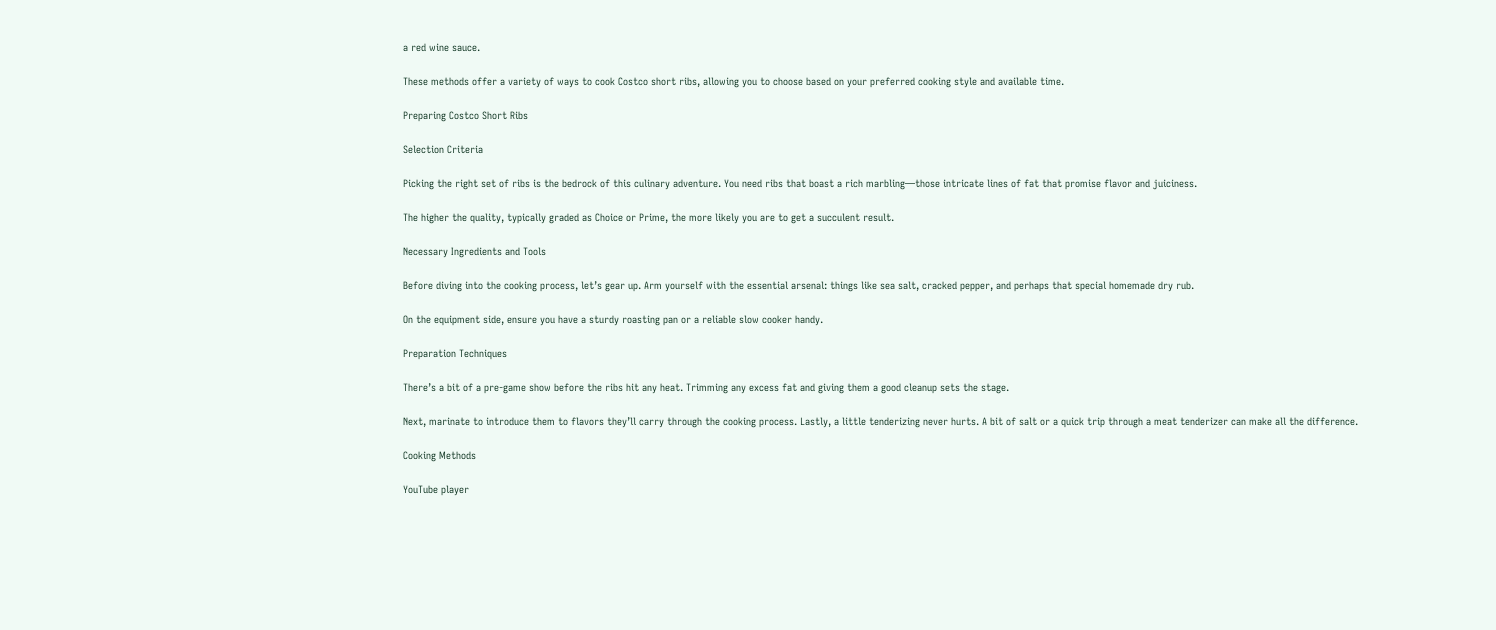a red wine sauce.

These methods offer a variety of ways to cook Costco short ribs, allowing you to choose based on your preferred cooking style and available time.

Preparing Costco Short Ribs

Selection Criteria

Picking the right set of ribs is the bedrock of this culinary adventure. You need ribs that boast a rich marbling—those intricate lines of fat that promise flavor and juiciness.

The higher the quality, typically graded as Choice or Prime, the more likely you are to get a succulent result.

Necessary Ingredients and Tools

Before diving into the cooking process, let’s gear up. Arm yourself with the essential arsenal: things like sea salt, cracked pepper, and perhaps that special homemade dry rub.

On the equipment side, ensure you have a sturdy roasting pan or a reliable slow cooker handy.

Preparation Techniques

There’s a bit of a pre-game show before the ribs hit any heat. Trimming any excess fat and giving them a good cleanup sets the stage.

Next, marinate to introduce them to flavors they’ll carry through the cooking process. Lastly, a little tenderizing never hurts. A bit of salt or a quick trip through a meat tenderizer can make all the difference.

Cooking Methods

YouTube player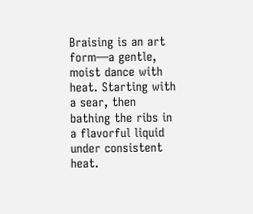Braising is an art form—a gentle, moist dance with heat. Starting with a sear, then bathing the ribs in a flavorful liquid under consistent heat.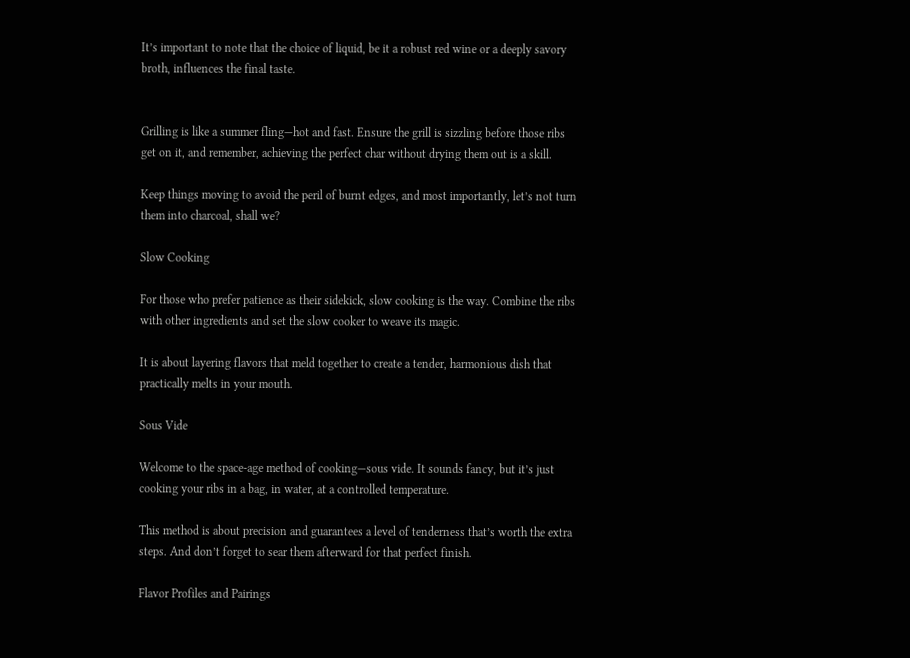It’s important to note that the choice of liquid, be it a robust red wine or a deeply savory broth, influences the final taste.


Grilling is like a summer fling—hot and fast. Ensure the grill is sizzling before those ribs get on it, and remember, achieving the perfect char without drying them out is a skill.

Keep things moving to avoid the peril of burnt edges, and most importantly, let’s not turn them into charcoal, shall we?

Slow Cooking

For those who prefer patience as their sidekick, slow cooking is the way. Combine the ribs with other ingredients and set the slow cooker to weave its magic.

It is about layering flavors that meld together to create a tender, harmonious dish that practically melts in your mouth.

Sous Vide

Welcome to the space-age method of cooking—sous vide. It sounds fancy, but it’s just cooking your ribs in a bag, in water, at a controlled temperature.

This method is about precision and guarantees a level of tenderness that’s worth the extra steps. And don’t forget to sear them afterward for that perfect finish.

Flavor Profiles and Pairings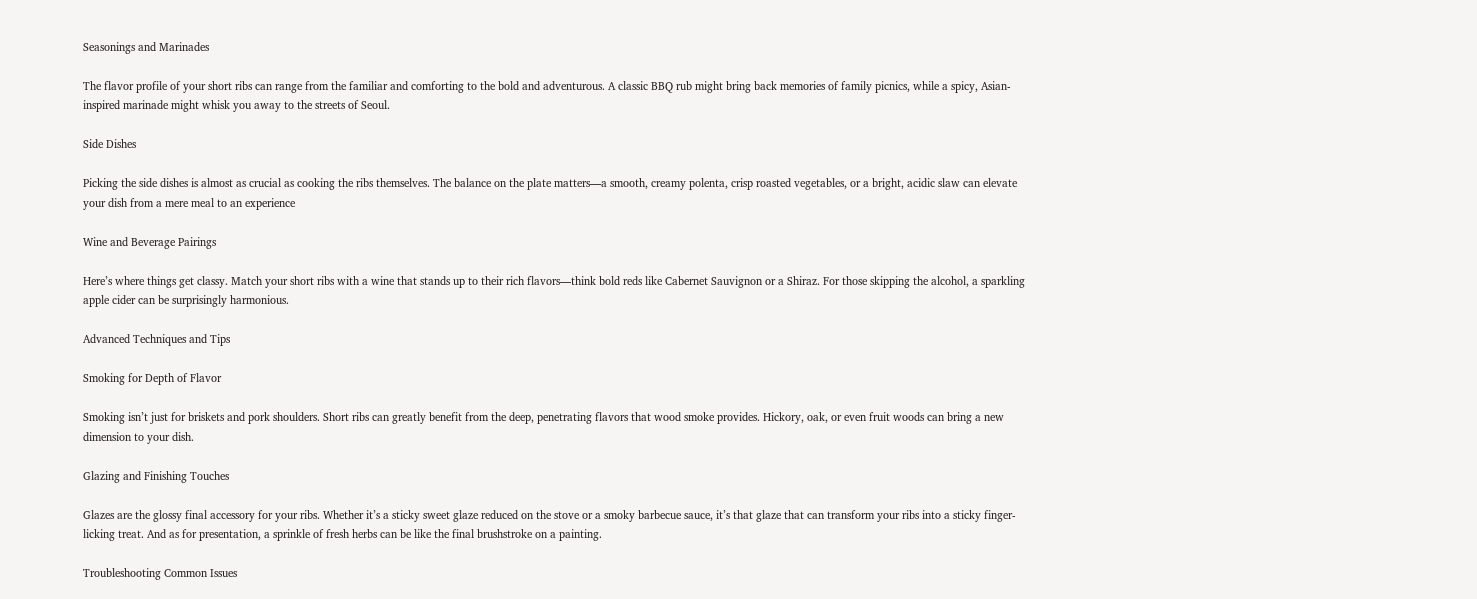Seasonings and Marinades

The flavor profile of your short ribs can range from the familiar and comforting to the bold and adventurous. A classic BBQ rub might bring back memories of family picnics, while a spicy, Asian-inspired marinade might whisk you away to the streets of Seoul.

Side Dishes

Picking the side dishes is almost as crucial as cooking the ribs themselves. The balance on the plate matters—a smooth, creamy polenta, crisp roasted vegetables, or a bright, acidic slaw can elevate your dish from a mere meal to an experience

Wine and Beverage Pairings

Here’s where things get classy. Match your short ribs with a wine that stands up to their rich flavors—think bold reds like Cabernet Sauvignon or a Shiraz. For those skipping the alcohol, a sparkling apple cider can be surprisingly harmonious.

Advanced Techniques and Tips

Smoking for Depth of Flavor

Smoking isn’t just for briskets and pork shoulders. Short ribs can greatly benefit from the deep, penetrating flavors that wood smoke provides. Hickory, oak, or even fruit woods can bring a new dimension to your dish.

Glazing and Finishing Touches

Glazes are the glossy final accessory for your ribs. Whether it’s a sticky sweet glaze reduced on the stove or a smoky barbecue sauce, it’s that glaze that can transform your ribs into a sticky finger-licking treat. And as for presentation, a sprinkle of fresh herbs can be like the final brushstroke on a painting.

Troubleshooting Common Issues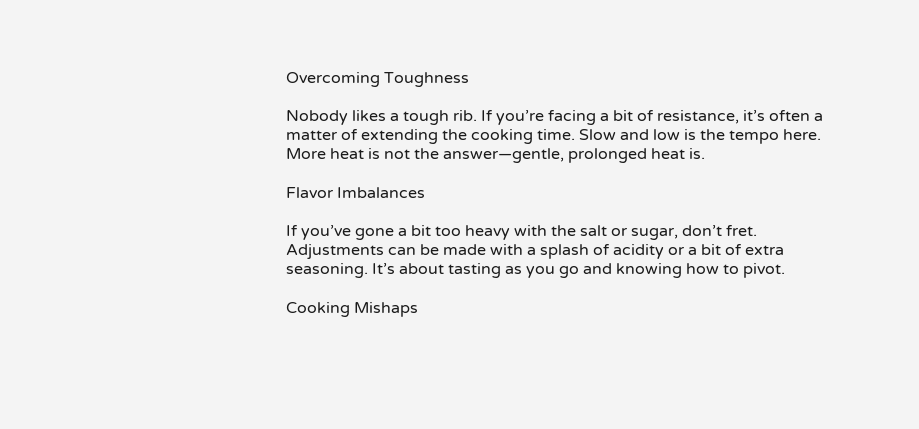Overcoming Toughness

Nobody likes a tough rib. If you’re facing a bit of resistance, it’s often a matter of extending the cooking time. Slow and low is the tempo here. More heat is not the answer—gentle, prolonged heat is.

Flavor Imbalances

If you’ve gone a bit too heavy with the salt or sugar, don’t fret. Adjustments can be made with a splash of acidity or a bit of extra seasoning. It’s about tasting as you go and knowing how to pivot.

Cooking Mishaps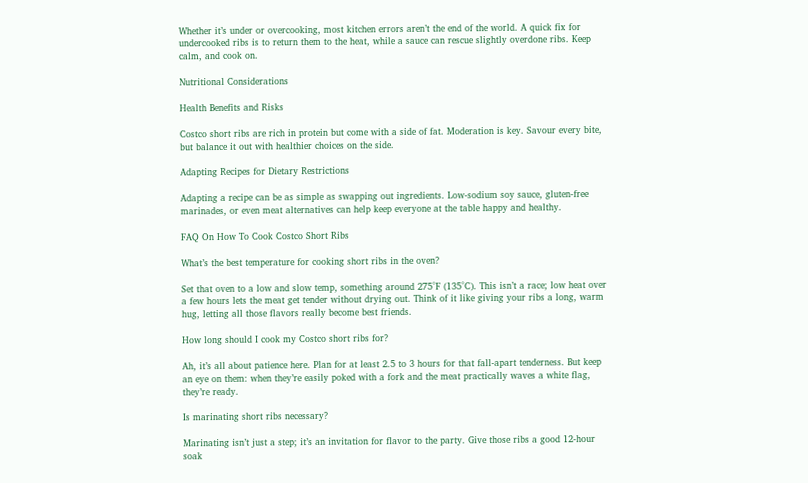Whether it’s under or overcooking, most kitchen errors aren’t the end of the world. A quick fix for undercooked ribs is to return them to the heat, while a sauce can rescue slightly overdone ribs. Keep calm, and cook on.

Nutritional Considerations

Health Benefits and Risks

Costco short ribs are rich in protein but come with a side of fat. Moderation is key. Savour every bite, but balance it out with healthier choices on the side.

Adapting Recipes for Dietary Restrictions

Adapting a recipe can be as simple as swapping out ingredients. Low-sodium soy sauce, gluten-free marinades, or even meat alternatives can help keep everyone at the table happy and healthy.

FAQ On How To Cook Costco Short Ribs

What’s the best temperature for cooking short ribs in the oven?

Set that oven to a low and slow temp, something around 275°F (135°C). This isn’t a race; low heat over a few hours lets the meat get tender without drying out. Think of it like giving your ribs a long, warm hug, letting all those flavors really become best friends.

How long should I cook my Costco short ribs for?

Ah, it’s all about patience here. Plan for at least 2.5 to 3 hours for that fall-apart tenderness. But keep an eye on them: when they’re easily poked with a fork and the meat practically waves a white flag, they’re ready.

Is marinating short ribs necessary?

Marinating isn’t just a step; it’s an invitation for flavor to the party. Give those ribs a good 12-hour soak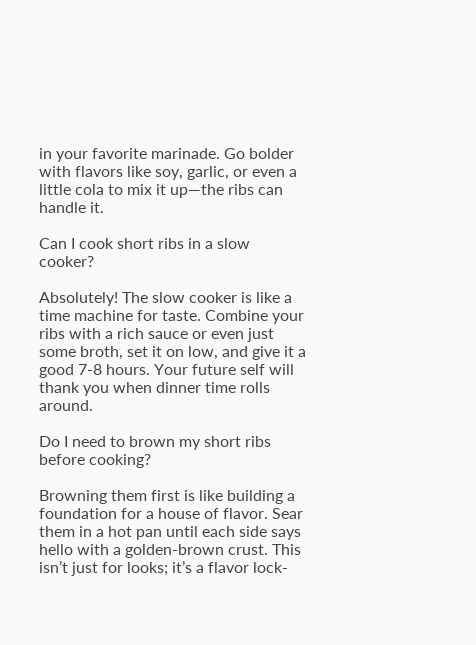in your favorite marinade. Go bolder with flavors like soy, garlic, or even a little cola to mix it up—the ribs can handle it.

Can I cook short ribs in a slow cooker?

Absolutely! The slow cooker is like a time machine for taste. Combine your ribs with a rich sauce or even just some broth, set it on low, and give it a good 7-8 hours. Your future self will thank you when dinner time rolls around.

Do I need to brown my short ribs before cooking?

Browning them first is like building a foundation for a house of flavor. Sear them in a hot pan until each side says hello with a golden-brown crust. This isn’t just for looks; it’s a flavor lock-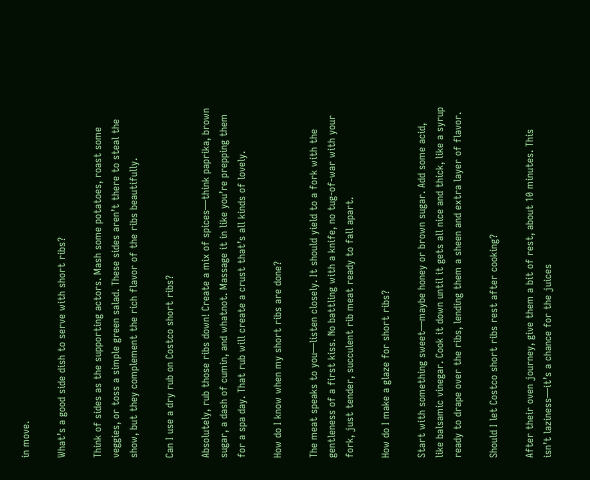in move.

What’s a good side dish to serve with short ribs?

Think of sides as the supporting actors. Mash some potatoes, roast some veggies, or toss a simple green salad. These sides aren’t there to steal the show, but they complement the rich flavor of the ribs beautifully.

Can I use a dry rub on Costco short ribs?

Absolutely, rub those ribs down! Create a mix of spices—think paprika, brown sugar, a dash of cumin, and whatnot. Massage it in like you’re prepping them for a spa day. That rub will create a crust that’s all kinds of lovely.

How do I know when my short ribs are done?

The meat speaks to you—listen closely. It should yield to a fork with the gentleness of a first kiss. No battling with a knife, no tug-of-war with your fork, just tender, succulent rib meat ready to fall apart.

How do I make a glaze for short ribs?

Start with something sweet—maybe honey or brown sugar. Add some acid, like balsamic vinegar. Cook it down until it gets all nice and thick, like a syrup ready to drape over the ribs, lending them a sheen and extra layer of flavor.

Should I let Costco short ribs rest after cooking?

After their oven journey, give them a bit of rest, about 10 minutes. This isn’t laziness—it’s a chance for the juices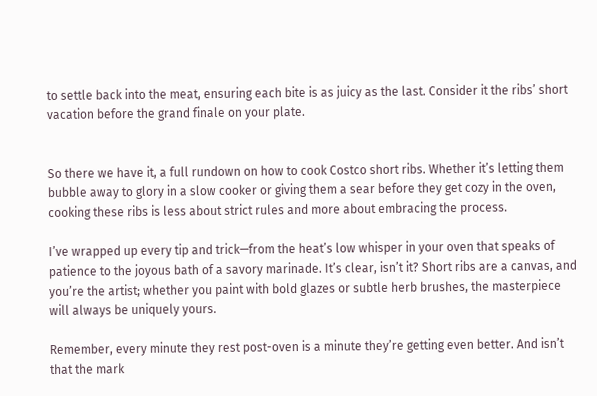to settle back into the meat, ensuring each bite is as juicy as the last. Consider it the ribs’ short vacation before the grand finale on your plate.


So there we have it, a full rundown on how to cook Costco short ribs. Whether it’s letting them bubble away to glory in a slow cooker or giving them a sear before they get cozy in the oven, cooking these ribs is less about strict rules and more about embracing the process.

I’ve wrapped up every tip and trick—from the heat’s low whisper in your oven that speaks of patience to the joyous bath of a savory marinade. It’s clear, isn’t it? Short ribs are a canvas, and you’re the artist; whether you paint with bold glazes or subtle herb brushes, the masterpiece will always be uniquely yours.

Remember, every minute they rest post-oven is a minute they’re getting even better. And isn’t that the mark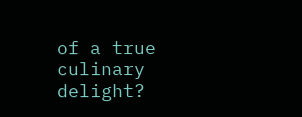of a true culinary delight?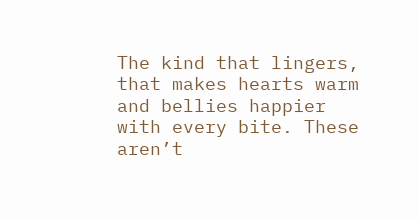The kind that lingers, that makes hearts warm and bellies happier with every bite. These aren’t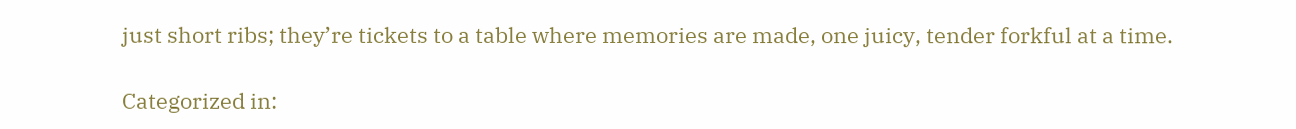just short ribs; they’re tickets to a table where memories are made, one juicy, tender forkful at a time.

Categorized in: